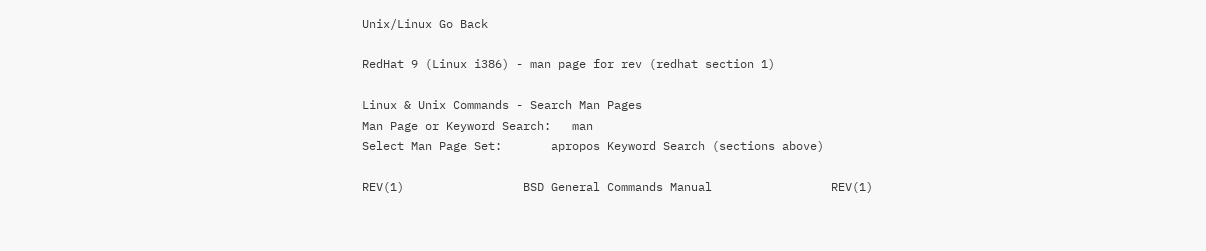Unix/Linux Go Back

RedHat 9 (Linux i386) - man page for rev (redhat section 1)

Linux & Unix Commands - Search Man Pages
Man Page or Keyword Search:   man
Select Man Page Set:       apropos Keyword Search (sections above)

REV(1)                 BSD General Commands Manual                 REV(1)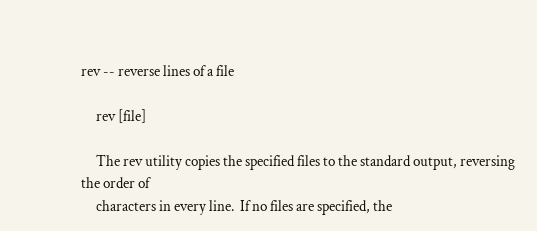rev -- reverse lines of a file

     rev [file]

     The rev utility copies the specified files to the standard output, reversing the order of
     characters in every line.  If no files are specified, the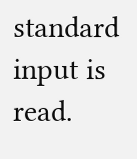standard input is read.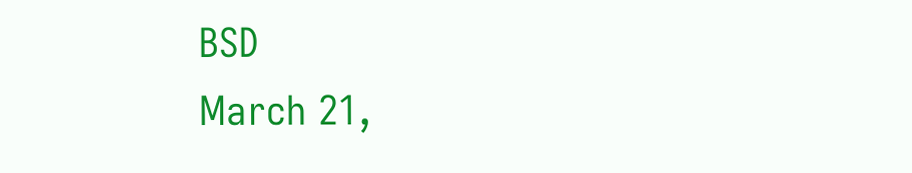BSD                   March 21,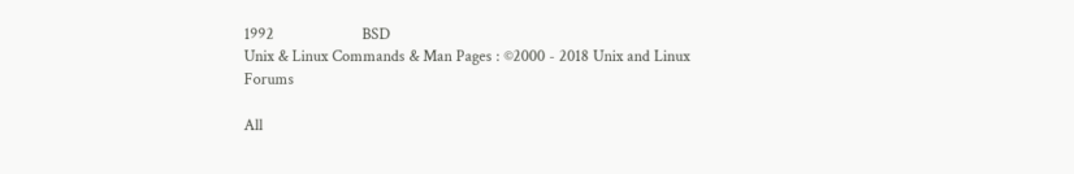1992                      BSD
Unix & Linux Commands & Man Pages : ©2000 - 2018 Unix and Linux Forums

All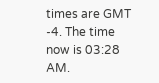times are GMT -4. The time now is 03:28 AM.